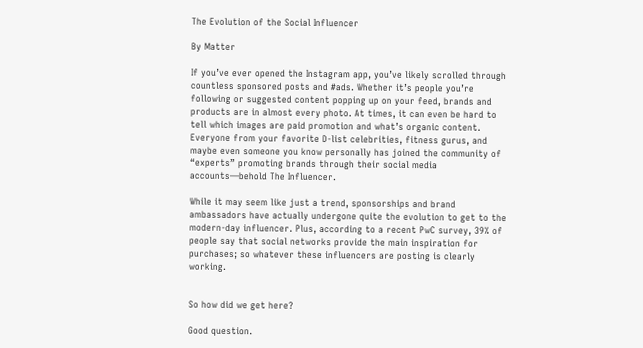The Evolution of the Social Influencer

By Matter

If you’ve ever opened the Instagram app, you’ve likely scrolled through countless sponsored posts and #ads. Whether it’s people you’re following or suggested content popping up on your feed, brands and products are in almost every photo. At times, it can even be hard to tell which images are paid promotion and what’s organic content. Everyone from your favorite D-list celebrities, fitness gurus, and maybe even someone you know personally has joined the community of “experts” promoting brands through their social media accounts—behold The Influencer.

While it may seem like just a trend, sponsorships and brand ambassadors have actually undergone quite the evolution to get to the modern-day influencer. Plus, according to a recent PwC survey, 39% of people say that social networks provide the main inspiration for purchases; so whatever these influencers are posting is clearly working.


So how did we get here?

Good question.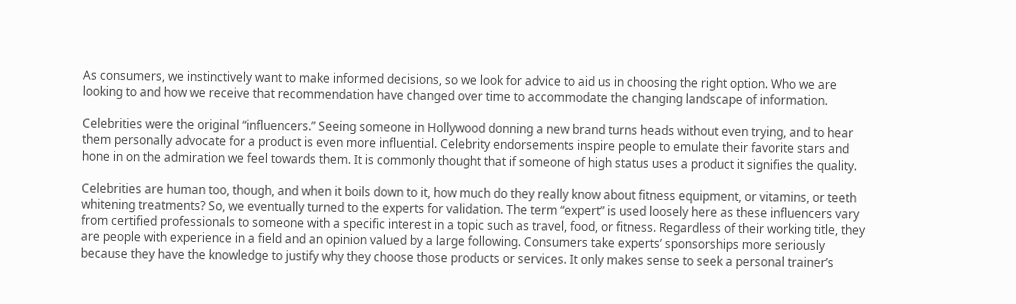As consumers, we instinctively want to make informed decisions, so we look for advice to aid us in choosing the right option. Who we are looking to and how we receive that recommendation have changed over time to accommodate the changing landscape of information.

Celebrities were the original “influencers.” Seeing someone in Hollywood donning a new brand turns heads without even trying, and to hear them personally advocate for a product is even more influential. Celebrity endorsements inspire people to emulate their favorite stars and hone in on the admiration we feel towards them. It is commonly thought that if someone of high status uses a product it signifies the quality.

Celebrities are human too, though, and when it boils down to it, how much do they really know about fitness equipment, or vitamins, or teeth whitening treatments? So, we eventually turned to the experts for validation. The term “expert” is used loosely here as these influencers vary from certified professionals to someone with a specific interest in a topic such as travel, food, or fitness. Regardless of their working title, they are people with experience in a field and an opinion valued by a large following. Consumers take experts’ sponsorships more seriously because they have the knowledge to justify why they choose those products or services. It only makes sense to seek a personal trainer’s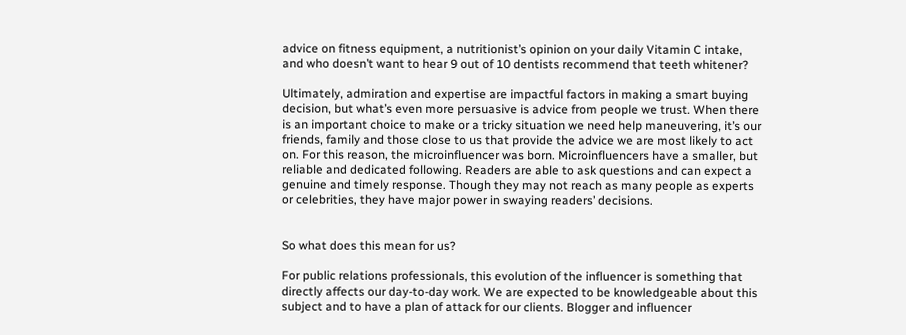advice on fitness equipment, a nutritionist’s opinion on your daily Vitamin C intake, and who doesn’t want to hear 9 out of 10 dentists recommend that teeth whitener?

Ultimately, admiration and expertise are impactful factors in making a smart buying decision, but what’s even more persuasive is advice from people we trust. When there is an important choice to make or a tricky situation we need help maneuvering, it’s our friends, family and those close to us that provide the advice we are most likely to act on. For this reason, the microinfluencer was born. Microinfluencers have a smaller, but reliable and dedicated following. Readers are able to ask questions and can expect a genuine and timely response. Though they may not reach as many people as experts or celebrities, they have major power in swaying readers’ decisions.


So what does this mean for us?

For public relations professionals, this evolution of the influencer is something that directly affects our day-to-day work. We are expected to be knowledgeable about this subject and to have a plan of attack for our clients. Blogger and influencer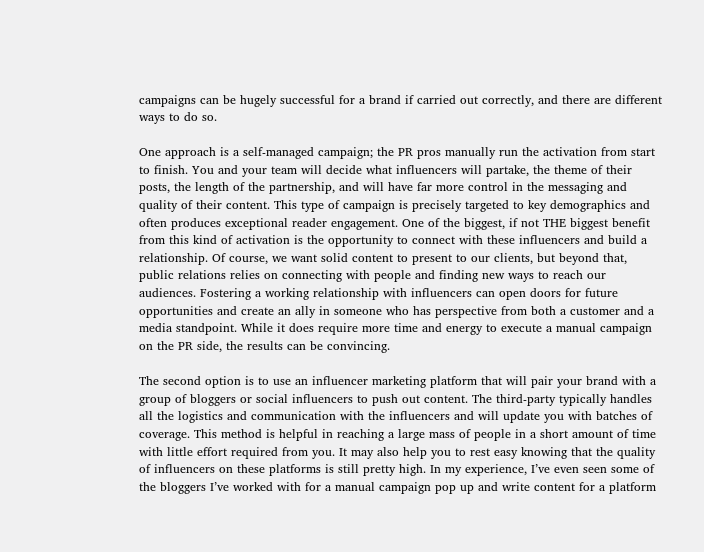campaigns can be hugely successful for a brand if carried out correctly, and there are different ways to do so.

One approach is a self-managed campaign; the PR pros manually run the activation from start to finish. You and your team will decide what influencers will partake, the theme of their posts, the length of the partnership, and will have far more control in the messaging and quality of their content. This type of campaign is precisely targeted to key demographics and often produces exceptional reader engagement. One of the biggest, if not THE biggest benefit from this kind of activation is the opportunity to connect with these influencers and build a relationship. Of course, we want solid content to present to our clients, but beyond that, public relations relies on connecting with people and finding new ways to reach our audiences. Fostering a working relationship with influencers can open doors for future opportunities and create an ally in someone who has perspective from both a customer and a media standpoint. While it does require more time and energy to execute a manual campaign on the PR side, the results can be convincing.

The second option is to use an influencer marketing platform that will pair your brand with a group of bloggers or social influencers to push out content. The third-party typically handles all the logistics and communication with the influencers and will update you with batches of coverage. This method is helpful in reaching a large mass of people in a short amount of time with little effort required from you. It may also help you to rest easy knowing that the quality of influencers on these platforms is still pretty high. In my experience, I’ve even seen some of the bloggers I’ve worked with for a manual campaign pop up and write content for a platform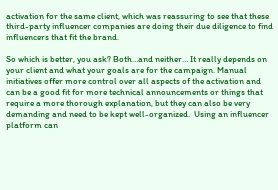activation for the same client, which was reassuring to see that these third-party influencer companies are doing their due diligence to find influencers that fit the brand.

So which is better, you ask? Both…and neither… It really depends on your client and what your goals are for the campaign. Manual initiatives offer more control over all aspects of the activation and can be a good fit for more technical announcements or things that require a more thorough explanation, but they can also be very demanding and need to be kept well-organized.  Using an influencer platform can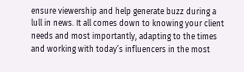ensure viewership and help generate buzz during a lull in news. It all comes down to knowing your client needs and most importantly, adapting to the times and working with today’s influencers in the most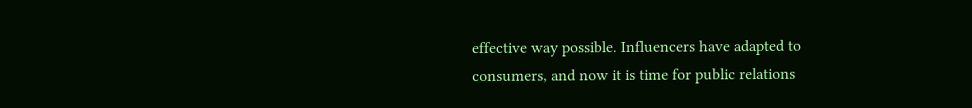effective way possible. Influencers have adapted to consumers, and now it is time for public relations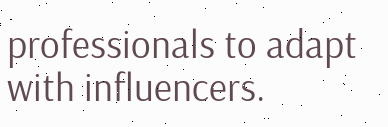professionals to adapt with influencers.